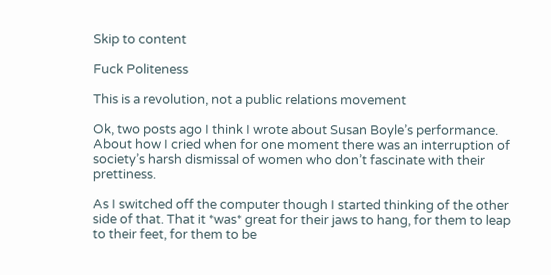Skip to content

Fuck Politeness

This is a revolution, not a public relations movement

Ok, two posts ago I think I wrote about Susan Boyle’s performance. About how I cried when for one moment there was an interruption of society’s harsh dismissal of women who don’t fascinate with their prettiness.

As I switched off the computer though I started thinking of the other side of that. That it *was* great for their jaws to hang, for them to leap to their feet, for them to be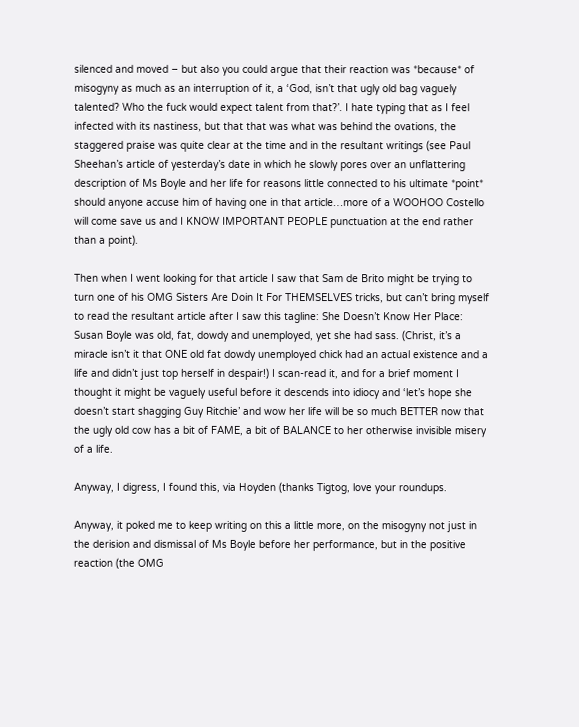silenced and moved – but also you could argue that their reaction was *because* of misogyny as much as an interruption of it, a ‘God, isn’t that ugly old bag vaguely talented? Who the fuck would expect talent from that?’. I hate typing that as I feel infected with its nastiness, but that that was what was behind the ovations, the staggered praise was quite clear at the time and in the resultant writings (see Paul Sheehan’s article of yesterday’s date in which he slowly pores over an unflattering description of Ms Boyle and her life for reasons little connected to his ultimate *point* should anyone accuse him of having one in that article…more of a WOOHOO Costello will come save us and I KNOW IMPORTANT PEOPLE punctuation at the end rather than a point).

Then when I went looking for that article I saw that Sam de Brito might be trying to turn one of his OMG Sisters Are Doin It For THEMSELVES tricks, but can’t bring myself to read the resultant article after I saw this tagline: She Doesn’t Know Her Place: Susan Boyle was old, fat, dowdy and unemployed, yet she had sass. (Christ, it’s a miracle isn’t it that ONE old fat dowdy unemployed chick had an actual existence and a life and didn’t just top herself in despair!) I scan-read it, and for a brief moment I thought it might be vaguely useful before it descends into idiocy and ‘let’s hope she doesn’t start shagging Guy Ritchie’ and wow her life will be so much BETTER now that the ugly old cow has a bit of FAME, a bit of BALANCE to her otherwise invisible misery of a life.

Anyway, I digress, I found this, via Hoyden (thanks Tigtog, love your roundups.

Anyway, it poked me to keep writing on this a little more, on the misogyny not just in the derision and dismissal of Ms Boyle before her performance, but in the positive reaction (the OMG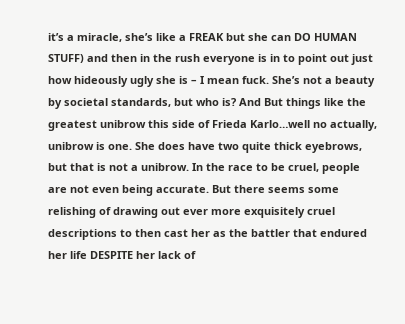it’s a miracle, she’s like a FREAK but she can DO HUMAN STUFF) and then in the rush everyone is in to point out just how hideously ugly she is – I mean fuck. She’s not a beauty by societal standards, but who is? And But things like the greatest unibrow this side of Frieda Karlo…well no actually, unibrow is one. She does have two quite thick eyebrows, but that is not a unibrow. In the race to be cruel, people are not even being accurate. But there seems some relishing of drawing out ever more exquisitely cruel descriptions to then cast her as the battler that endured her life DESPITE her lack of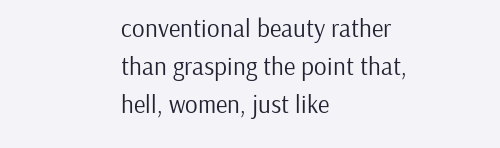conventional beauty rather than grasping the point that, hell, women, just like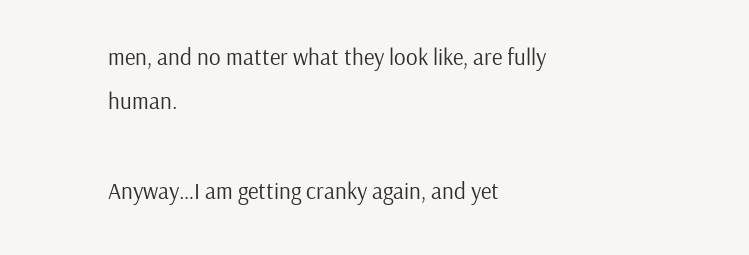men, and no matter what they look like, are fully human.

Anyway…I am getting cranky again, and yet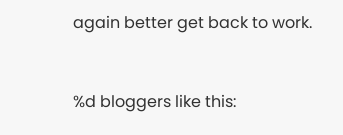again better get back to work.


%d bloggers like this: